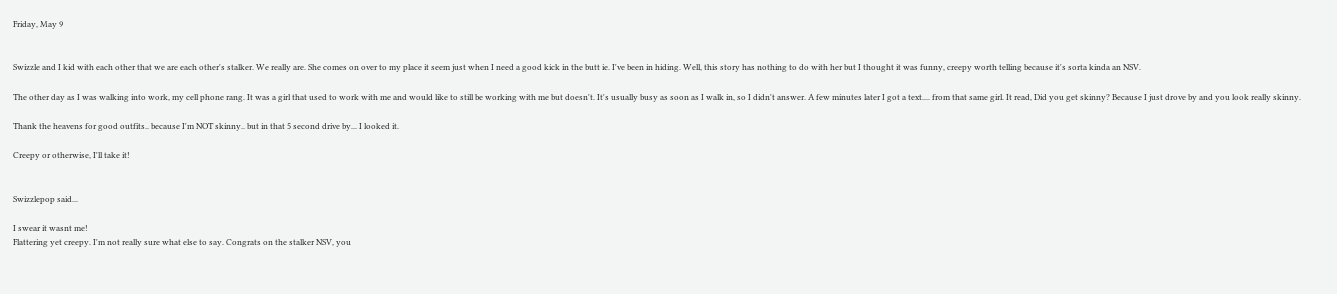Friday, May 9


Swizzle and I kid with each other that we are each other's stalker. We really are. She comes on over to my place it seem just when I need a good kick in the butt ie. I've been in hiding. Well, this story has nothing to do with her but I thought it was funny, creepy worth telling because it's sorta kinda an NSV.

The other day as I was walking into work, my cell phone rang. It was a girl that used to work with me and would like to still be working with me but doesn't. It's usually busy as soon as I walk in, so I didn't answer. A few minutes later I got a text.... from that same girl. It read, Did you get skinny? Because I just drove by and you look really skinny.

Thank the heavens for good outfits.. because I'm NOT skinny.. but in that 5 second drive by... I looked it.

Creepy or otherwise, I'll take it!


Swizzlepop said...

I swear it wasnt me!
Flattering yet creepy. I'm not really sure what else to say. Congrats on the stalker NSV, you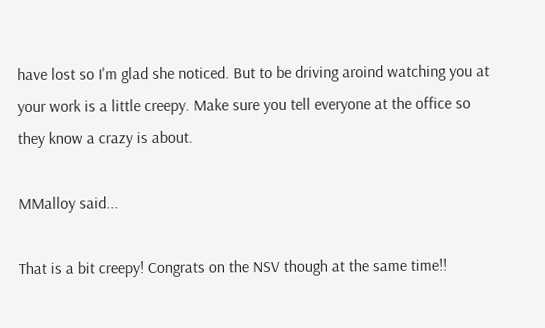have lost so I'm glad she noticed. But to be driving aroind watching you at your work is a little creepy. Make sure you tell everyone at the office so they know a crazy is about.

MMalloy said...

That is a bit creepy! Congrats on the NSV though at the same time!!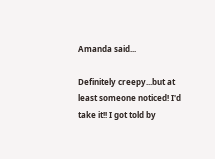Amanda said...

Definitely creepy...but at least someone noticed! I'd take it!! I got told by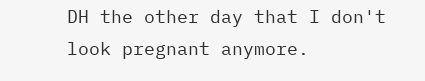DH the other day that I don't look pregnant anymore.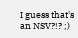I guess that's an NSV?!? ;)